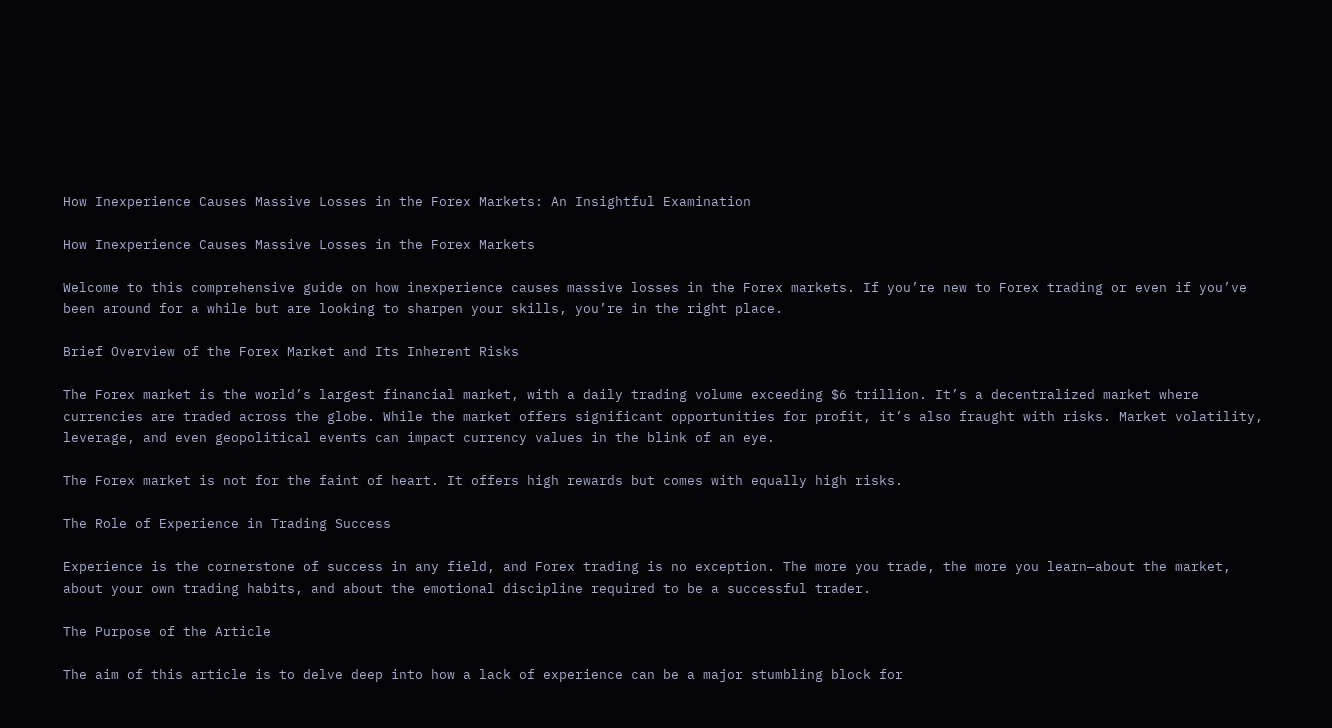How Inexperience Causes Massive Losses in the Forex Markets: An Insightful Examination

How Inexperience Causes Massive Losses in the Forex Markets

Welcome to this comprehensive guide on how inexperience causes massive losses in the Forex markets. If you’re new to Forex trading or even if you’ve been around for a while but are looking to sharpen your skills, you’re in the right place.

Brief Overview of the Forex Market and Its Inherent Risks

The Forex market is the world’s largest financial market, with a daily trading volume exceeding $6 trillion. It’s a decentralized market where currencies are traded across the globe. While the market offers significant opportunities for profit, it’s also fraught with risks. Market volatility, leverage, and even geopolitical events can impact currency values in the blink of an eye.

The Forex market is not for the faint of heart. It offers high rewards but comes with equally high risks.

The Role of Experience in Trading Success

Experience is the cornerstone of success in any field, and Forex trading is no exception. The more you trade, the more you learn—about the market, about your own trading habits, and about the emotional discipline required to be a successful trader.

The Purpose of the Article

The aim of this article is to delve deep into how a lack of experience can be a major stumbling block for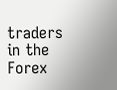traders in the Forex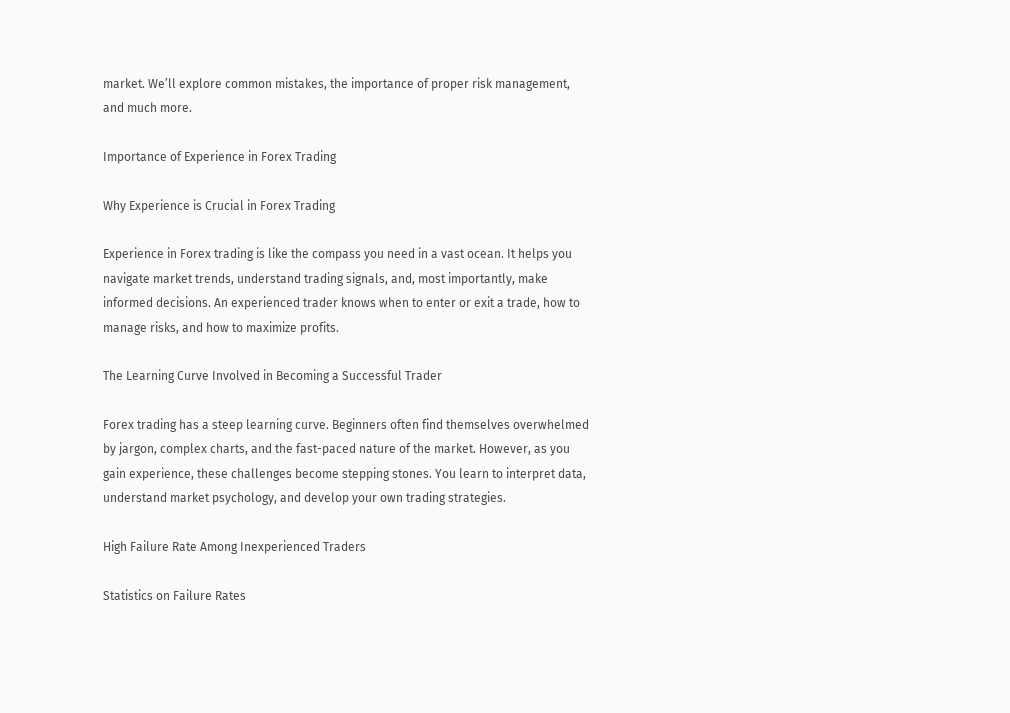market. We’ll explore common mistakes, the importance of proper risk management, and much more.

Importance of Experience in Forex Trading

Why Experience is Crucial in Forex Trading

Experience in Forex trading is like the compass you need in a vast ocean. It helps you navigate market trends, understand trading signals, and, most importantly, make informed decisions. An experienced trader knows when to enter or exit a trade, how to manage risks, and how to maximize profits.

The Learning Curve Involved in Becoming a Successful Trader

Forex trading has a steep learning curve. Beginners often find themselves overwhelmed by jargon, complex charts, and the fast-paced nature of the market. However, as you gain experience, these challenges become stepping stones. You learn to interpret data, understand market psychology, and develop your own trading strategies.

High Failure Rate Among Inexperienced Traders

Statistics on Failure Rates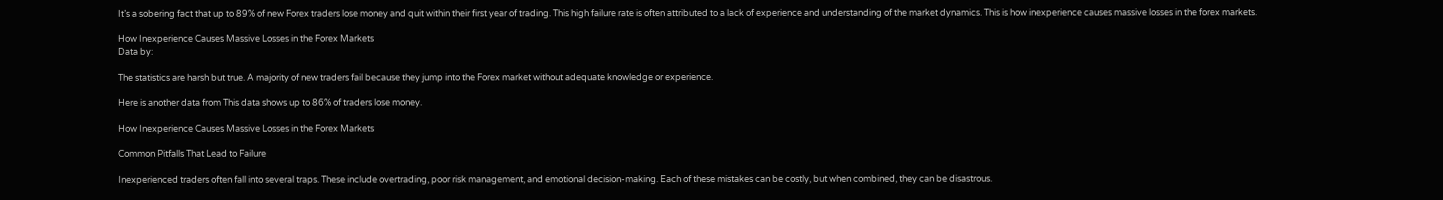It’s a sobering fact that up to 89% of new Forex traders lose money and quit within their first year of trading. This high failure rate is often attributed to a lack of experience and understanding of the market dynamics. This is how inexperience causes massive losses in the forex markets.

How Inexperience Causes Massive Losses in the Forex Markets
Data by:

The statistics are harsh but true. A majority of new traders fail because they jump into the Forex market without adequate knowledge or experience.

Here is another data from This data shows up to 86% of traders lose money.

How Inexperience Causes Massive Losses in the Forex Markets

Common Pitfalls That Lead to Failure

Inexperienced traders often fall into several traps. These include overtrading, poor risk management, and emotional decision-making. Each of these mistakes can be costly, but when combined, they can be disastrous.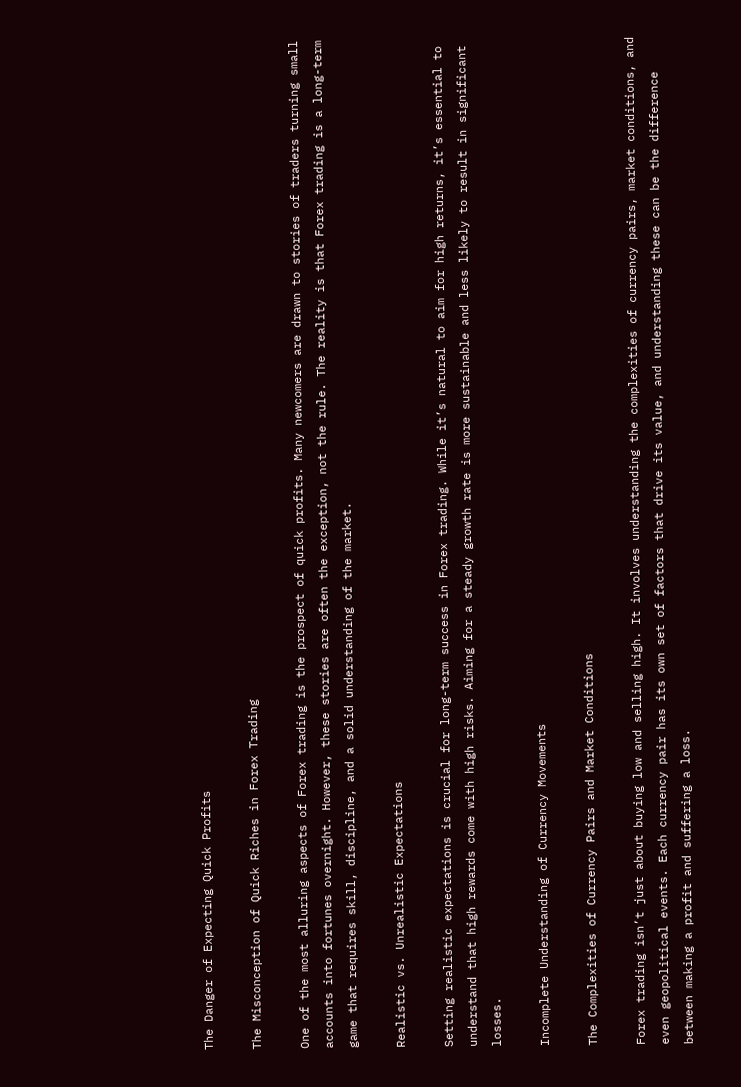The Danger of Expecting Quick Profits

The Misconception of Quick Riches in Forex Trading

One of the most alluring aspects of Forex trading is the prospect of quick profits. Many newcomers are drawn to stories of traders turning small accounts into fortunes overnight. However, these stories are often the exception, not the rule. The reality is that Forex trading is a long-term game that requires skill, discipline, and a solid understanding of the market.

Realistic vs. Unrealistic Expectations

Setting realistic expectations is crucial for long-term success in Forex trading. While it’s natural to aim for high returns, it’s essential to understand that high rewards come with high risks. Aiming for a steady growth rate is more sustainable and less likely to result in significant losses.

Incomplete Understanding of Currency Movements

The Complexities of Currency Pairs and Market Conditions

Forex trading isn’t just about buying low and selling high. It involves understanding the complexities of currency pairs, market conditions, and even geopolitical events. Each currency pair has its own set of factors that drive its value, and understanding these can be the difference between making a profit and suffering a loss.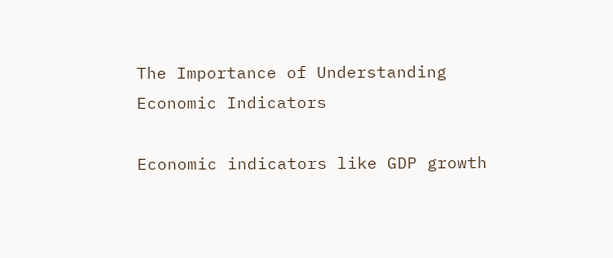The Importance of Understanding Economic Indicators

Economic indicators like GDP growth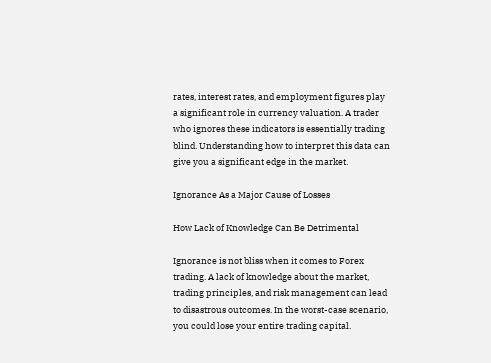rates, interest rates, and employment figures play a significant role in currency valuation. A trader who ignores these indicators is essentially trading blind. Understanding how to interpret this data can give you a significant edge in the market.

Ignorance As a Major Cause of Losses

How Lack of Knowledge Can Be Detrimental

Ignorance is not bliss when it comes to Forex trading. A lack of knowledge about the market, trading principles, and risk management can lead to disastrous outcomes. In the worst-case scenario, you could lose your entire trading capital.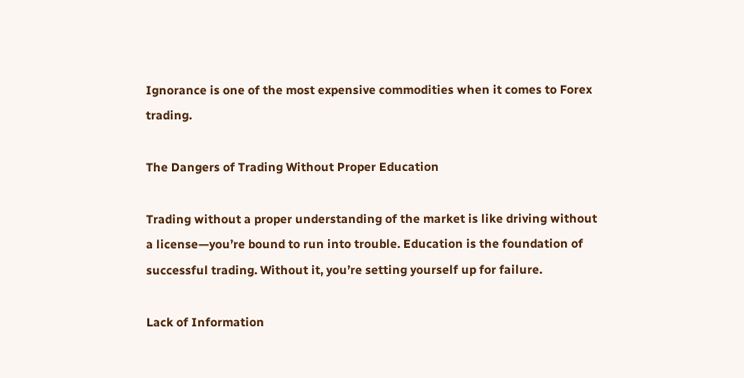Ignorance is one of the most expensive commodities when it comes to Forex trading.

The Dangers of Trading Without Proper Education

Trading without a proper understanding of the market is like driving without a license—you’re bound to run into trouble. Education is the foundation of successful trading. Without it, you’re setting yourself up for failure.

Lack of Information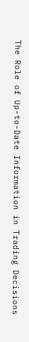The Role of Up-to-Date Information in Trading Decisions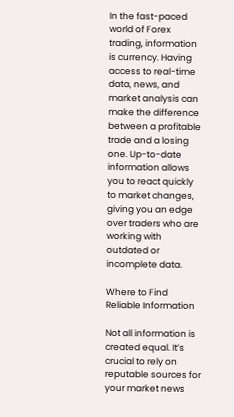In the fast-paced world of Forex trading, information is currency. Having access to real-time data, news, and market analysis can make the difference between a profitable trade and a losing one. Up-to-date information allows you to react quickly to market changes, giving you an edge over traders who are working with outdated or incomplete data.

Where to Find Reliable Information

Not all information is created equal. It’s crucial to rely on reputable sources for your market news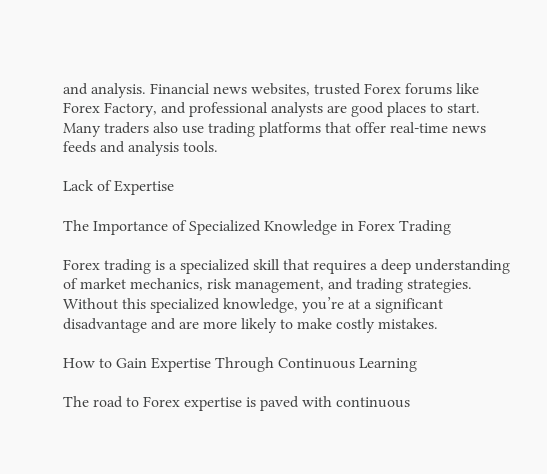and analysis. Financial news websites, trusted Forex forums like Forex Factory, and professional analysts are good places to start. Many traders also use trading platforms that offer real-time news feeds and analysis tools.

Lack of Expertise

The Importance of Specialized Knowledge in Forex Trading

Forex trading is a specialized skill that requires a deep understanding of market mechanics, risk management, and trading strategies. Without this specialized knowledge, you’re at a significant disadvantage and are more likely to make costly mistakes.

How to Gain Expertise Through Continuous Learning

The road to Forex expertise is paved with continuous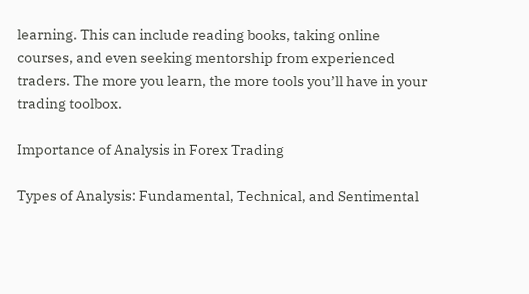learning. This can include reading books, taking online courses, and even seeking mentorship from experienced traders. The more you learn, the more tools you’ll have in your trading toolbox.

Importance of Analysis in Forex Trading

Types of Analysis: Fundamental, Technical, and Sentimental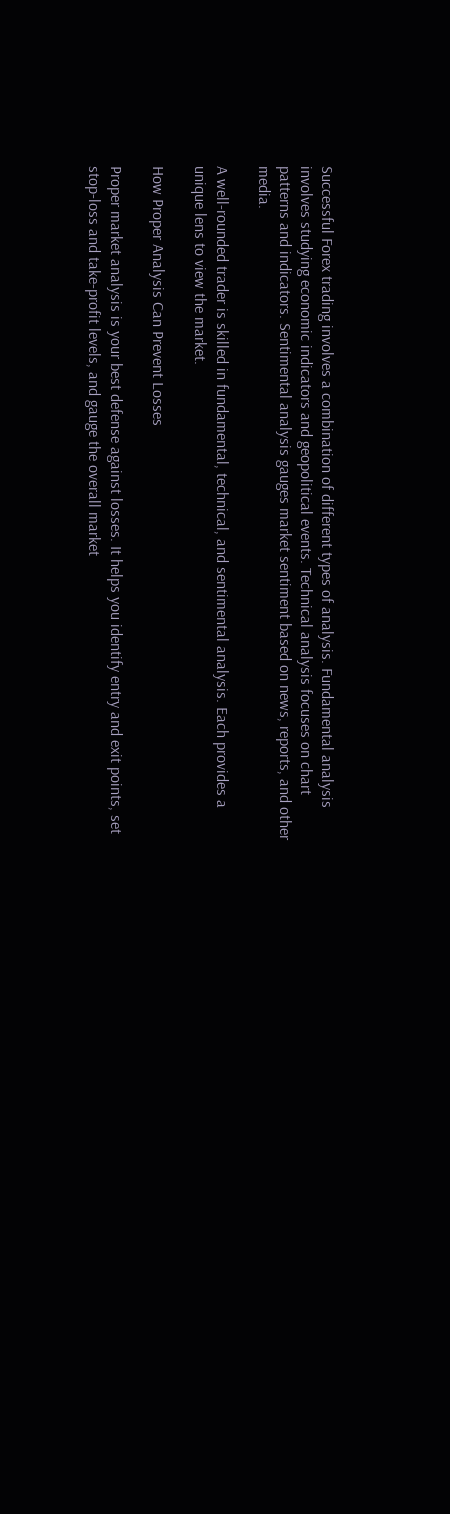Successful Forex trading involves a combination of different types of analysis. Fundamental analysis involves studying economic indicators and geopolitical events. Technical analysis focuses on chart patterns and indicators. Sentimental analysis gauges market sentiment based on news, reports, and other media.

A well-rounded trader is skilled in fundamental, technical, and sentimental analysis. Each provides a unique lens to view the market.

How Proper Analysis Can Prevent Losses

Proper market analysis is your best defense against losses. It helps you identify entry and exit points, set stop-loss and take-profit levels, and gauge the overall market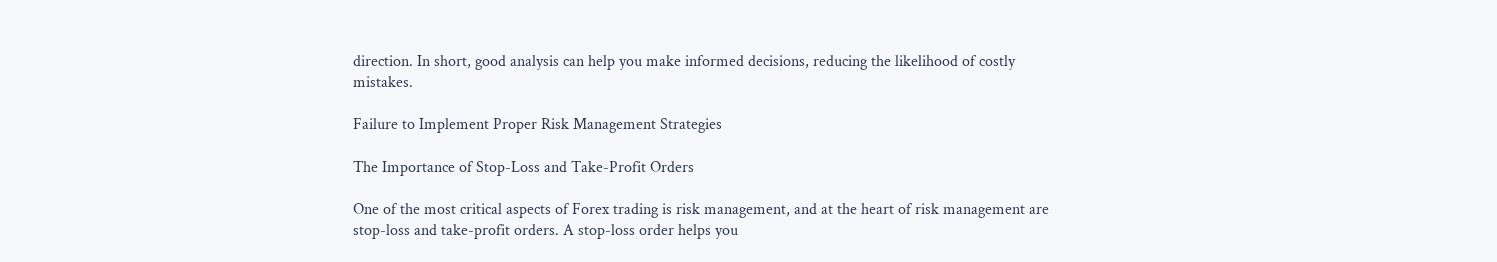direction. In short, good analysis can help you make informed decisions, reducing the likelihood of costly mistakes.

Failure to Implement Proper Risk Management Strategies

The Importance of Stop-Loss and Take-Profit Orders

One of the most critical aspects of Forex trading is risk management, and at the heart of risk management are stop-loss and take-profit orders. A stop-loss order helps you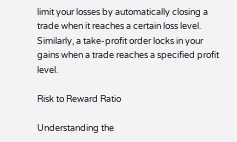limit your losses by automatically closing a trade when it reaches a certain loss level. Similarly, a take-profit order locks in your gains when a trade reaches a specified profit level.

Risk to Reward Ratio

Understanding the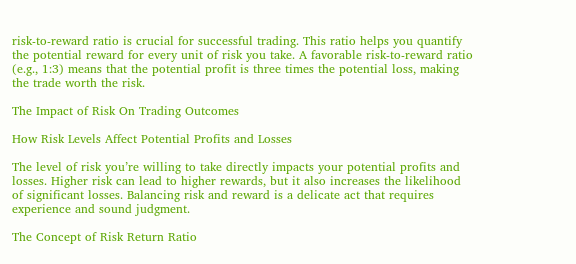risk-to-reward ratio is crucial for successful trading. This ratio helps you quantify the potential reward for every unit of risk you take. A favorable risk-to-reward ratio (e.g., 1:3) means that the potential profit is three times the potential loss, making the trade worth the risk.

The Impact of Risk On Trading Outcomes

How Risk Levels Affect Potential Profits and Losses

The level of risk you’re willing to take directly impacts your potential profits and losses. Higher risk can lead to higher rewards, but it also increases the likelihood of significant losses. Balancing risk and reward is a delicate act that requires experience and sound judgment.

The Concept of Risk Return Ratio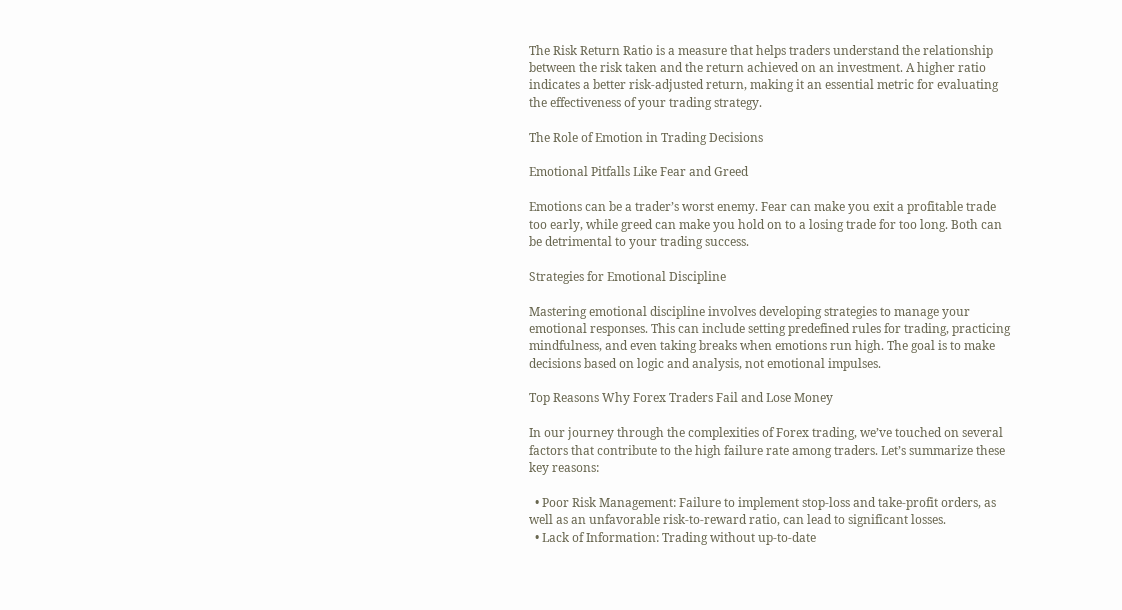The Risk Return Ratio is a measure that helps traders understand the relationship between the risk taken and the return achieved on an investment. A higher ratio indicates a better risk-adjusted return, making it an essential metric for evaluating the effectiveness of your trading strategy.

The Role of Emotion in Trading Decisions

Emotional Pitfalls Like Fear and Greed

Emotions can be a trader’s worst enemy. Fear can make you exit a profitable trade too early, while greed can make you hold on to a losing trade for too long. Both can be detrimental to your trading success.

Strategies for Emotional Discipline

Mastering emotional discipline involves developing strategies to manage your emotional responses. This can include setting predefined rules for trading, practicing mindfulness, and even taking breaks when emotions run high. The goal is to make decisions based on logic and analysis, not emotional impulses.

Top Reasons Why Forex Traders Fail and Lose Money

In our journey through the complexities of Forex trading, we’ve touched on several factors that contribute to the high failure rate among traders. Let’s summarize these key reasons:

  • Poor Risk Management: Failure to implement stop-loss and take-profit orders, as well as an unfavorable risk-to-reward ratio, can lead to significant losses.
  • Lack of Information: Trading without up-to-date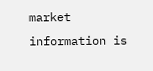market information is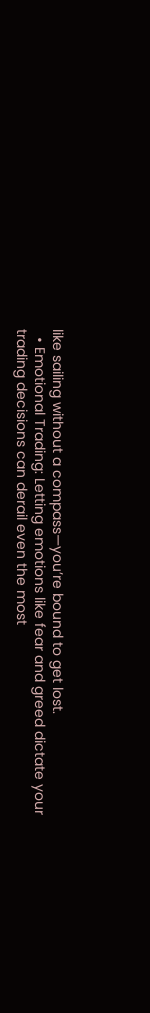like sailing without a compass—you’re bound to get lost.
  • Emotional Trading: Letting emotions like fear and greed dictate your trading decisions can derail even the most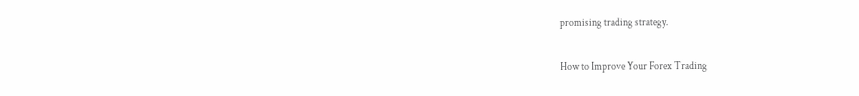promising trading strategy.

How to Improve Your Forex Trading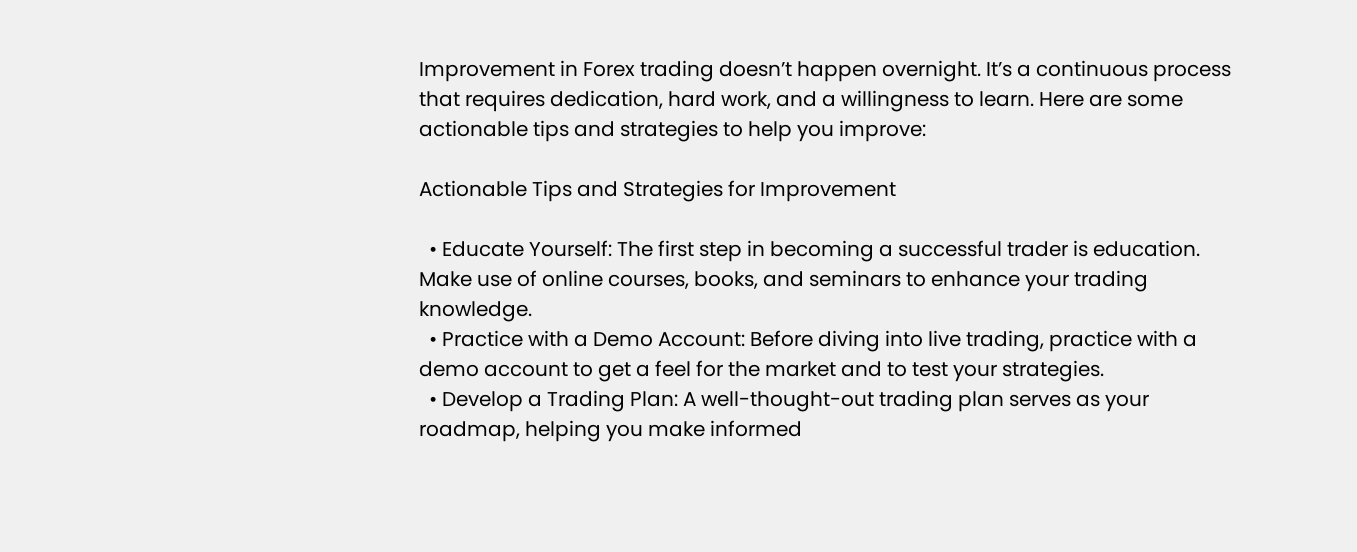Improvement in Forex trading doesn’t happen overnight. It’s a continuous process that requires dedication, hard work, and a willingness to learn. Here are some actionable tips and strategies to help you improve:

Actionable Tips and Strategies for Improvement

  • Educate Yourself: The first step in becoming a successful trader is education. Make use of online courses, books, and seminars to enhance your trading knowledge.
  • Practice with a Demo Account: Before diving into live trading, practice with a demo account to get a feel for the market and to test your strategies.
  • Develop a Trading Plan: A well-thought-out trading plan serves as your roadmap, helping you make informed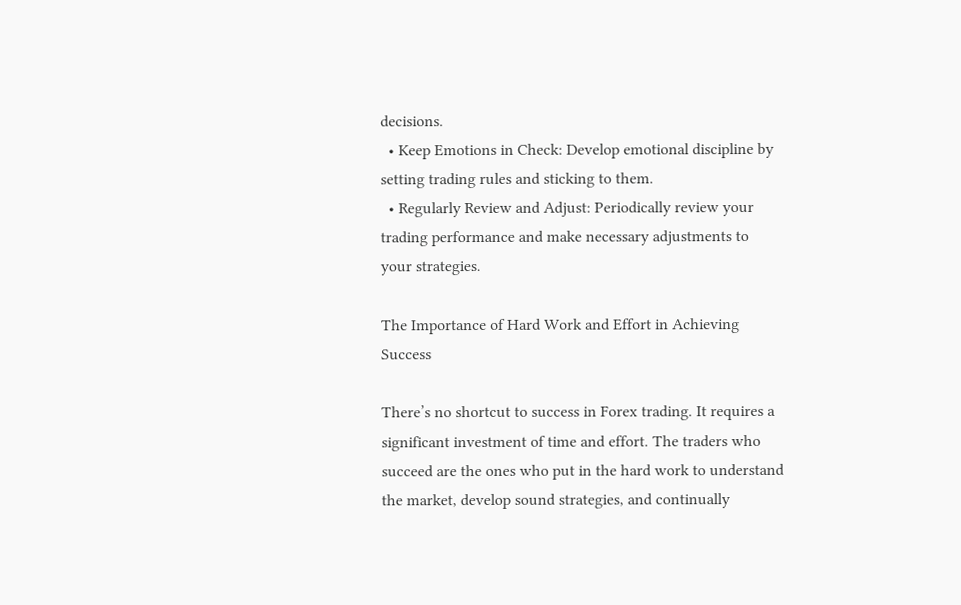decisions.
  • Keep Emotions in Check: Develop emotional discipline by setting trading rules and sticking to them.
  • Regularly Review and Adjust: Periodically review your trading performance and make necessary adjustments to your strategies.

The Importance of Hard Work and Effort in Achieving Success

There’s no shortcut to success in Forex trading. It requires a significant investment of time and effort. The traders who succeed are the ones who put in the hard work to understand the market, develop sound strategies, and continually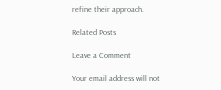refine their approach.

Related Posts

Leave a Comment

Your email address will not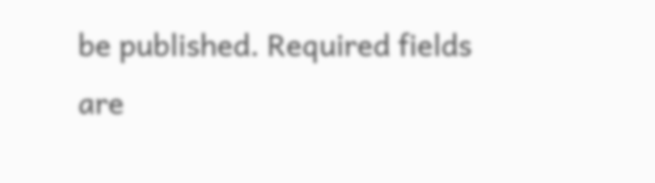be published. Required fields are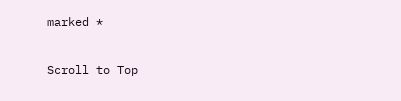marked *

Scroll to Top